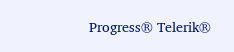Progress® Telerik®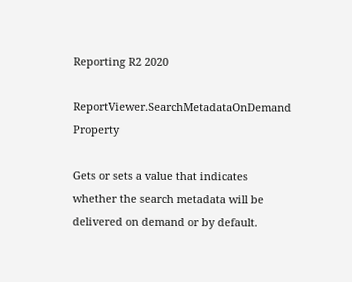Reporting R2 2020

ReportViewer.SearchMetadataOnDemand Property

Gets or sets a value that indicates whether the search metadata will be delivered on demand or by default.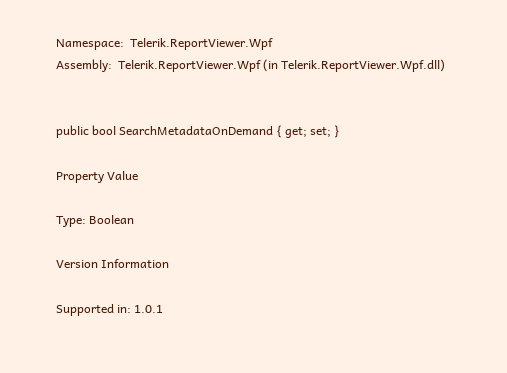Namespace:  Telerik.ReportViewer.Wpf
Assembly:  Telerik.ReportViewer.Wpf (in Telerik.ReportViewer.Wpf.dll)


public bool SearchMetadataOnDemand { get; set; }

Property Value

Type: Boolean

Version Information

Supported in: 1.0.1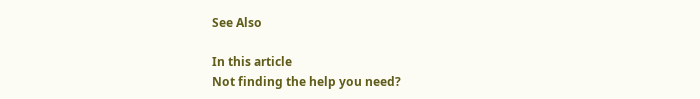See Also

In this article
Not finding the help you need?